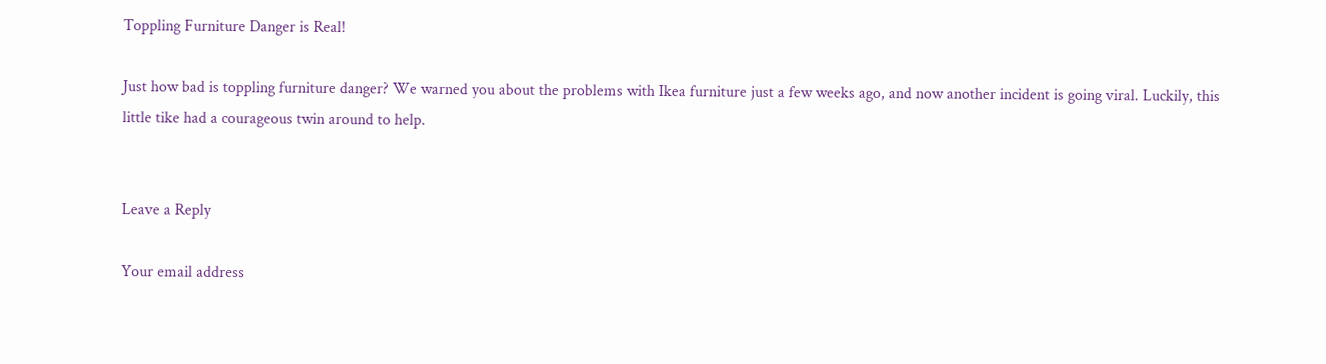Toppling Furniture Danger is Real!

Just how bad is toppling furniture danger? We warned you about the problems with Ikea furniture just a few weeks ago, and now another incident is going viral. Luckily, this little tike had a courageous twin around to help.


Leave a Reply

Your email address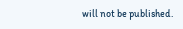will not be published.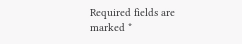Required fields are marked *